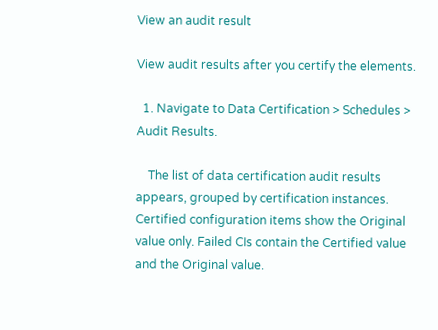View an audit result

View audit results after you certify the elements.

  1. Navigate to Data Certification > Schedules > Audit Results.

    The list of data certification audit results appears, grouped by certification instances. Certified configuration items show the Original value only. Failed CIs contain the Certified value and the Original value.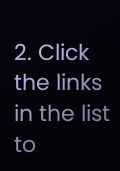2. Click the links in the list to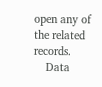open any of the related records.
    Data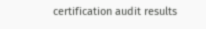certification audit results